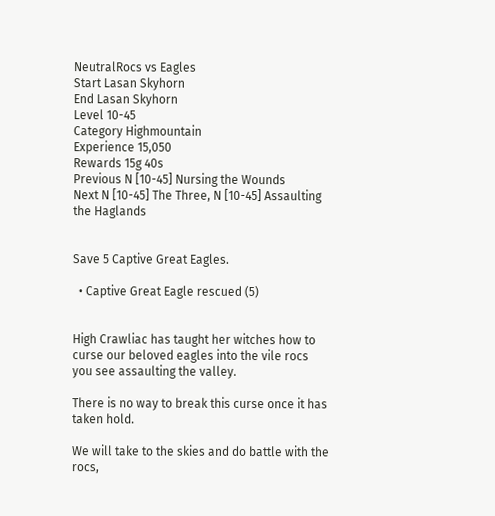NeutralRocs vs Eagles
Start Lasan Skyhorn
End Lasan Skyhorn
Level 10-45
Category Highmountain
Experience 15,050
Rewards 15g 40s
Previous N [10-45] Nursing the Wounds
Next N [10-45] The Three, N [10-45] Assaulting the Haglands


Save 5 Captive Great Eagles.

  • Captive Great Eagle rescued (5)


High Crawliac has taught her witches how to curse our beloved eagles into the vile rocs you see assaulting the valley.

There is no way to break this curse once it has taken hold.

We will take to the skies and do battle with the rocs,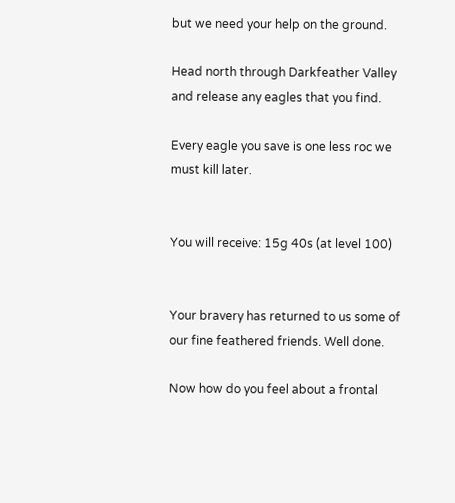but we need your help on the ground.

Head north through Darkfeather Valley and release any eagles that you find.

Every eagle you save is one less roc we must kill later.


You will receive: 15g 40s (at level 100)


Your bravery has returned to us some of our fine feathered friends. Well done.

Now how do you feel about a frontal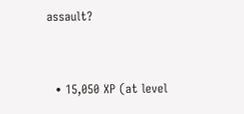assault?


  • 15,050 XP (at level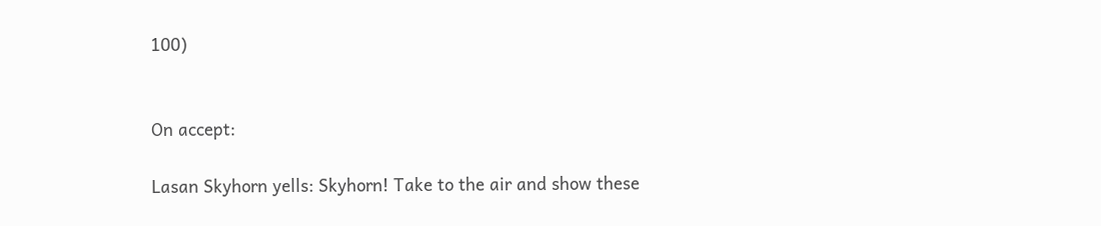100)


On accept:

Lasan Skyhorn yells: Skyhorn! Take to the air and show these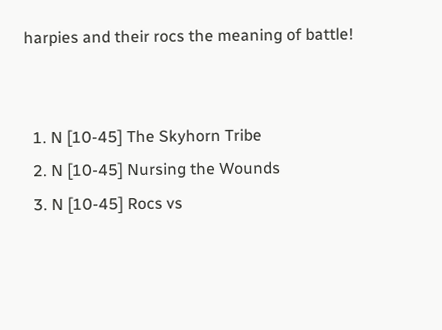harpies and their rocs the meaning of battle!


  1. N [10-45] The Skyhorn Tribe
  2. N [10-45] Nursing the Wounds
  3. N [10-45] Rocs vs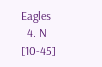Eagles
  4. N [10-45]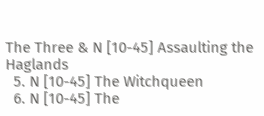The Three & N [10-45] Assaulting the Haglands
  5. N [10-45] The Witchqueen
  6. N [10-45] The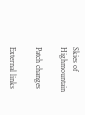Skies of Highmountain

Patch changes

External links